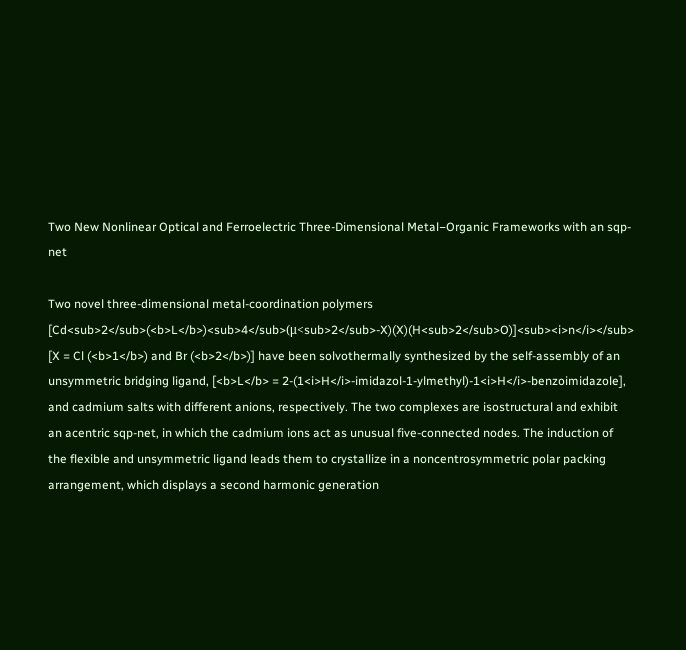Two New Nonlinear Optical and Ferroelectric Three-Dimensional Metal−Organic Frameworks with an sqp-net

Two novel three-dimensional metal-coordination polymers [Cd<sub>2</sub>(<b>L</b>)<sub>4</sub>(μ<sub>2</sub>-X)(X)(H<sub>2</sub>O)]<sub><i>n</i></sub> [X = Cl (<b>1</b>) and Br (<b>2</b>)] have been solvothermally synthesized by the self-assembly of an unsymmetric bridging ligand, [<b>L</b> = 2-(1<i>H</i>-imidazol-1-ylmethyl)-1<i>H</i>-benzoimidazole], and cadmium salts with different anions, respectively. The two complexes are isostructural and exhibit an acentric sqp-net, in which the cadmium ions act as unusual five-connected nodes. The induction of the flexible and unsymmetric ligand leads them to crystallize in a noncentrosymmetric polar packing arrangement, which displays a second harmonic generation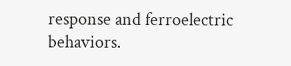response and ferroelectric behaviors.